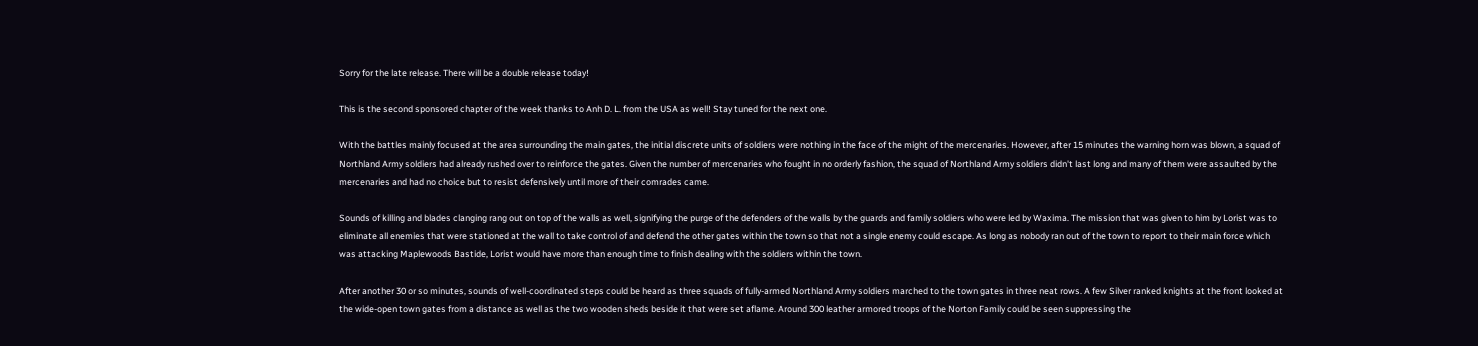Sorry for the late release. There will be a double release today!

This is the second sponsored chapter of the week thanks to Anh D. L. from the USA as well! Stay tuned for the next one.

With the battles mainly focused at the area surrounding the main gates, the initial discrete units of soldiers were nothing in the face of the might of the mercenaries. However, after 15 minutes the warning horn was blown, a squad of Northland Army soldiers had already rushed over to reinforce the gates. Given the number of mercenaries who fought in no orderly fashion, the squad of Northland Army soldiers didn't last long and many of them were assaulted by the mercenaries and had no choice but to resist defensively until more of their comrades came.

Sounds of killing and blades clanging rang out on top of the walls as well, signifying the purge of the defenders of the walls by the guards and family soldiers who were led by Waxima. The mission that was given to him by Lorist was to eliminate all enemies that were stationed at the wall to take control of and defend the other gates within the town so that not a single enemy could escape. As long as nobody ran out of the town to report to their main force which was attacking Maplewoods Bastide, Lorist would have more than enough time to finish dealing with the soldiers within the town.

After another 30 or so minutes, sounds of well-coordinated steps could be heard as three squads of fully-armed Northland Army soldiers marched to the town gates in three neat rows. A few Silver ranked knights at the front looked at the wide-open town gates from a distance as well as the two wooden sheds beside it that were set aflame. Around 300 leather armored troops of the Norton Family could be seen suppressing the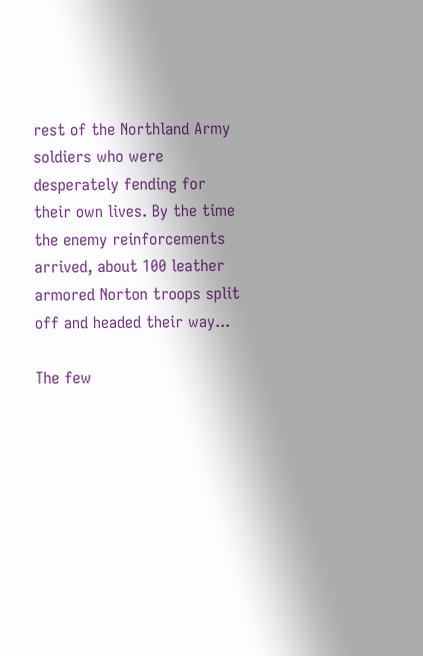rest of the Northland Army soldiers who were desperately fending for their own lives. By the time the enemy reinforcements arrived, about 100 leather armored Norton troops split off and headed their way...

The few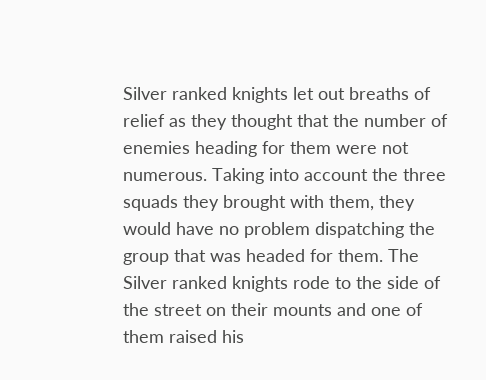Silver ranked knights let out breaths of relief as they thought that the number of enemies heading for them were not numerous. Taking into account the three squads they brought with them, they would have no problem dispatching the group that was headed for them. The Silver ranked knights rode to the side of the street on their mounts and one of them raised his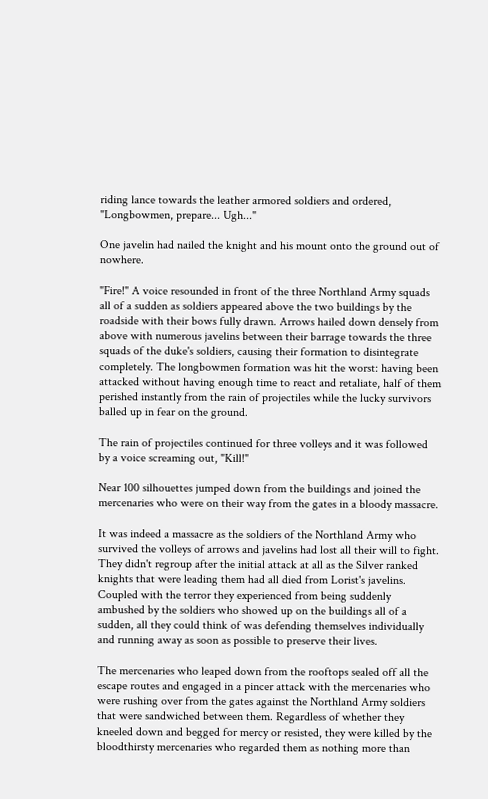riding lance towards the leather armored soldiers and ordered, "Longbowmen, prepare... Ugh..."

One javelin had nailed the knight and his mount onto the ground out of nowhere.

"Fire!" A voice resounded in front of the three Northland Army squads all of a sudden as soldiers appeared above the two buildings by the roadside with their bows fully drawn. Arrows hailed down densely from above with numerous javelins between their barrage towards the three squads of the duke's soldiers, causing their formation to disintegrate completely. The longbowmen formation was hit the worst: having been attacked without having enough time to react and retaliate, half of them perished instantly from the rain of projectiles while the lucky survivors balled up in fear on the ground.

The rain of projectiles continued for three volleys and it was followed by a voice screaming out, "Kill!"

Near 100 silhouettes jumped down from the buildings and joined the mercenaries who were on their way from the gates in a bloody massacre.

It was indeed a massacre as the soldiers of the Northland Army who survived the volleys of arrows and javelins had lost all their will to fight. They didn't regroup after the initial attack at all as the Silver ranked knights that were leading them had all died from Lorist's javelins. Coupled with the terror they experienced from being suddenly ambushed by the soldiers who showed up on the buildings all of a sudden, all they could think of was defending themselves individually and running away as soon as possible to preserve their lives.

The mercenaries who leaped down from the rooftops sealed off all the escape routes and engaged in a pincer attack with the mercenaries who were rushing over from the gates against the Northland Army soldiers that were sandwiched between them. Regardless of whether they kneeled down and begged for mercy or resisted, they were killed by the bloodthirsty mercenaries who regarded them as nothing more than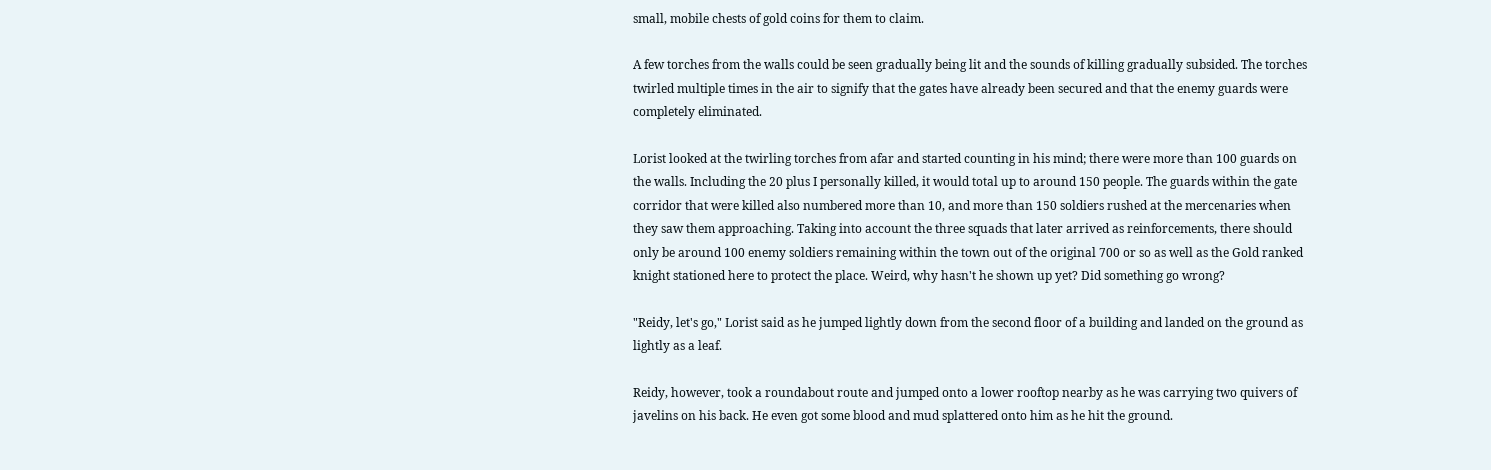small, mobile chests of gold coins for them to claim.

A few torches from the walls could be seen gradually being lit and the sounds of killing gradually subsided. The torches twirled multiple times in the air to signify that the gates have already been secured and that the enemy guards were completely eliminated.

Lorist looked at the twirling torches from afar and started counting in his mind; there were more than 100 guards on the walls. Including the 20 plus I personally killed, it would total up to around 150 people. The guards within the gate corridor that were killed also numbered more than 10, and more than 150 soldiers rushed at the mercenaries when they saw them approaching. Taking into account the three squads that later arrived as reinforcements, there should only be around 100 enemy soldiers remaining within the town out of the original 700 or so as well as the Gold ranked knight stationed here to protect the place. Weird, why hasn't he shown up yet? Did something go wrong?

"Reidy, let's go," Lorist said as he jumped lightly down from the second floor of a building and landed on the ground as lightly as a leaf.

Reidy, however, took a roundabout route and jumped onto a lower rooftop nearby as he was carrying two quivers of javelins on his back. He even got some blood and mud splattered onto him as he hit the ground.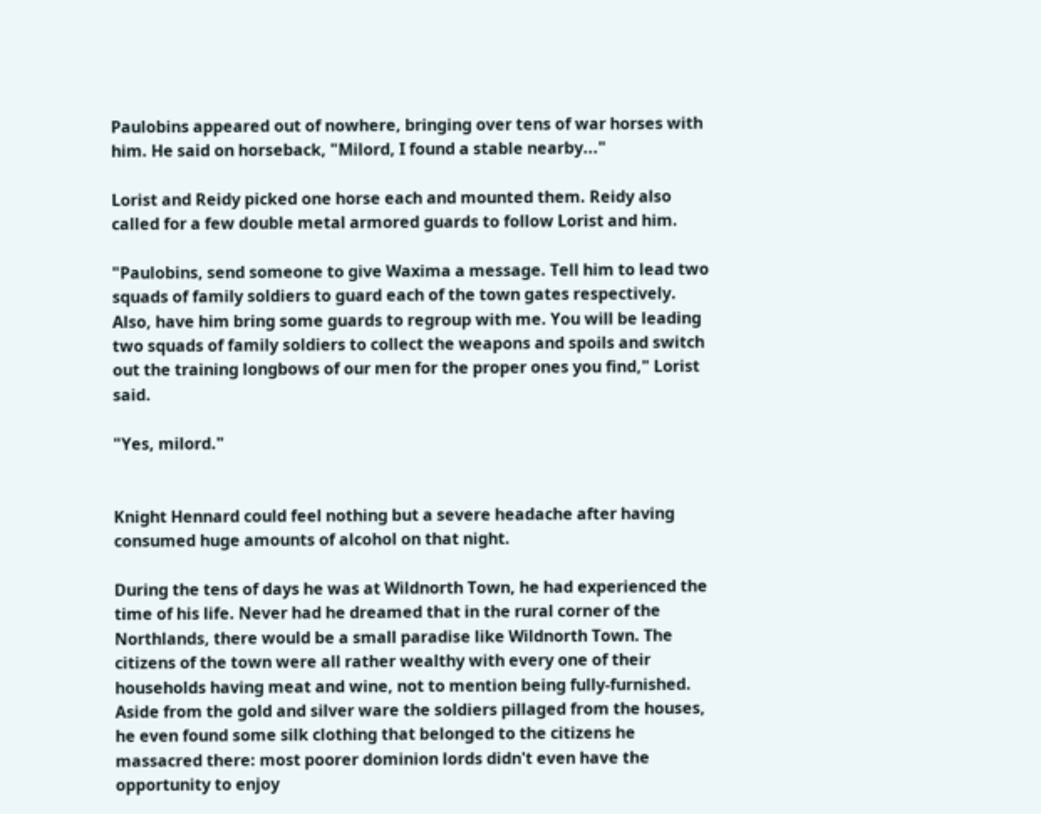Paulobins appeared out of nowhere, bringing over tens of war horses with him. He said on horseback, "Milord, I found a stable nearby..."

Lorist and Reidy picked one horse each and mounted them. Reidy also called for a few double metal armored guards to follow Lorist and him.

"Paulobins, send someone to give Waxima a message. Tell him to lead two squads of family soldiers to guard each of the town gates respectively. Also, have him bring some guards to regroup with me. You will be leading two squads of family soldiers to collect the weapons and spoils and switch out the training longbows of our men for the proper ones you find," Lorist said.

"Yes, milord."


Knight Hennard could feel nothing but a severe headache after having  consumed huge amounts of alcohol on that night.

During the tens of days he was at Wildnorth Town, he had experienced the time of his life. Never had he dreamed that in the rural corner of the Northlands, there would be a small paradise like Wildnorth Town. The citizens of the town were all rather wealthy with every one of their households having meat and wine, not to mention being fully-furnished. Aside from the gold and silver ware the soldiers pillaged from the houses, he even found some silk clothing that belonged to the citizens he massacred there: most poorer dominion lords didn't even have the opportunity to enjoy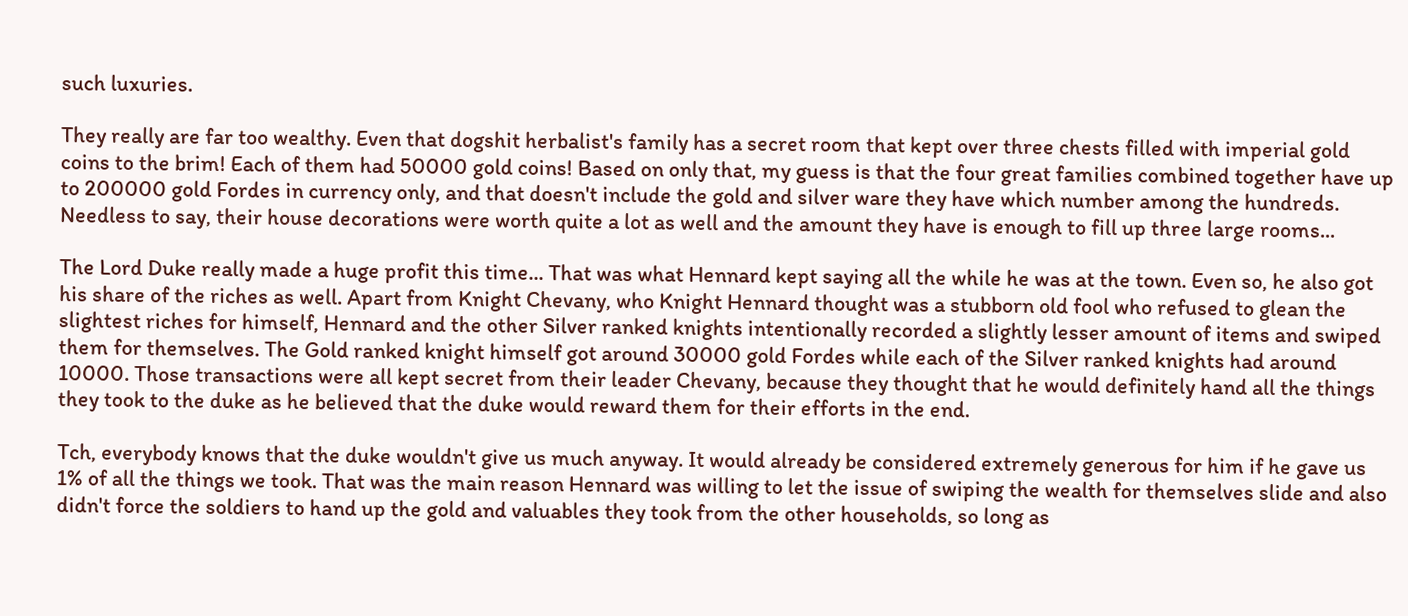such luxuries.

They really are far too wealthy. Even that dogshit herbalist's family has a secret room that kept over three chests filled with imperial gold coins to the brim! Each of them had 50000 gold coins! Based on only that, my guess is that the four great families combined together have up to 200000 gold Fordes in currency only, and that doesn't include the gold and silver ware they have which number among the hundreds. Needless to say, their house decorations were worth quite a lot as well and the amount they have is enough to fill up three large rooms...

The Lord Duke really made a huge profit this time... That was what Hennard kept saying all the while he was at the town. Even so, he also got his share of the riches as well. Apart from Knight Chevany, who Knight Hennard thought was a stubborn old fool who refused to glean the slightest riches for himself, Hennard and the other Silver ranked knights intentionally recorded a slightly lesser amount of items and swiped them for themselves. The Gold ranked knight himself got around 30000 gold Fordes while each of the Silver ranked knights had around 10000. Those transactions were all kept secret from their leader Chevany, because they thought that he would definitely hand all the things they took to the duke as he believed that the duke would reward them for their efforts in the end.

Tch, everybody knows that the duke wouldn't give us much anyway. It would already be considered extremely generous for him if he gave us 1% of all the things we took. That was the main reason Hennard was willing to let the issue of swiping the wealth for themselves slide and also didn't force the soldiers to hand up the gold and valuables they took from the other households, so long as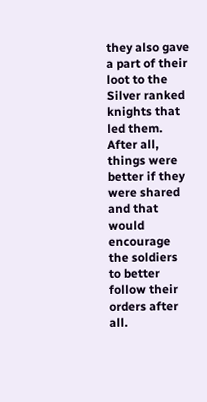they also gave a part of their loot to the Silver ranked knights that led them. After all, things were better if they were shared and that would encourage the soldiers to better follow their orders after all.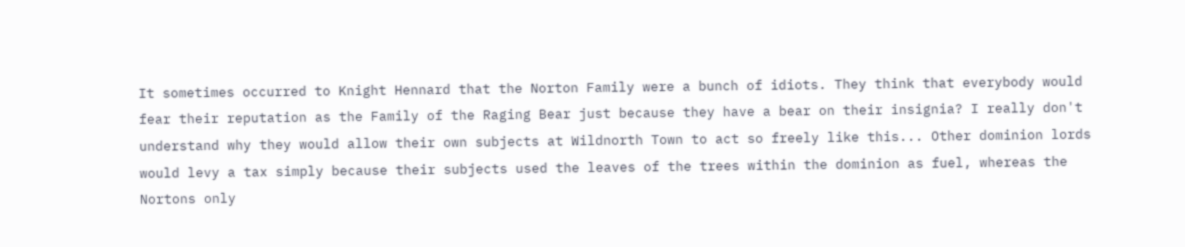It sometimes occurred to Knight Hennard that the Norton Family were a bunch of idiots. They think that everybody would fear their reputation as the Family of the Raging Bear just because they have a bear on their insignia? I really don't understand why they would allow their own subjects at Wildnorth Town to act so freely like this... Other dominion lords would levy a tax simply because their subjects used the leaves of the trees within the dominion as fuel, whereas the Nortons only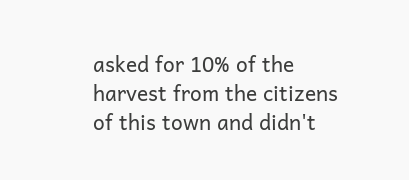asked for 10% of the harvest from the citizens of this town and didn't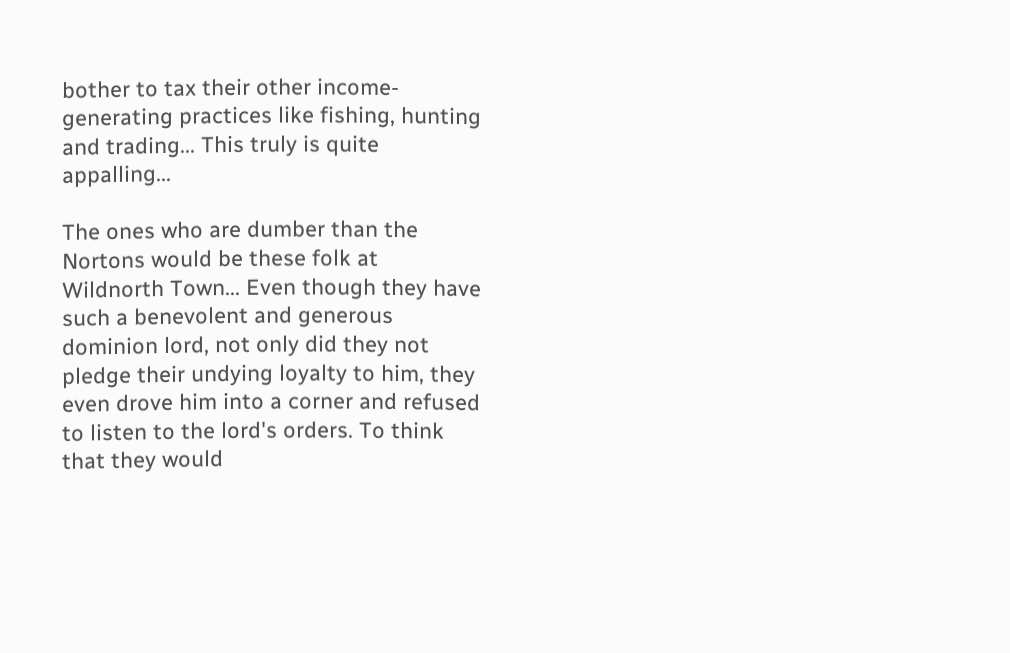bother to tax their other income-generating practices like fishing, hunting and trading... This truly is quite appalling...

The ones who are dumber than the Nortons would be these folk at Wildnorth Town... Even though they have such a benevolent and generous dominion lord, not only did they not pledge their undying loyalty to him, they even drove him into a corner and refused to listen to the lord's orders. To think that they would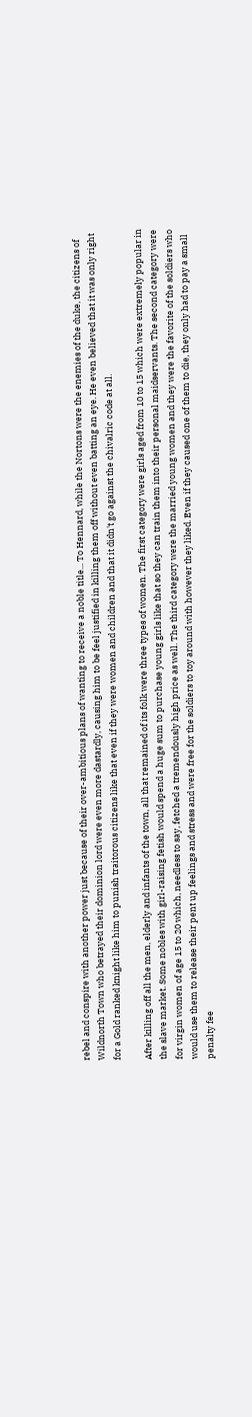rebel and conspire with another power just because of their over-ambitious plans of wanting to receive a noble title... To Hennard, while the Nortons were the enemies of the duke, the citizens of Wildnorth Town who betrayed their dominion lord were even more dastardly, causing him to be feel justified in killing them off without even batting an eye. He even believed that it was only right for a Gold ranked knight like him to punish traitorous citizens like that even if they were women and children and that it didn't go against the chivalric code at all.

After killing off all the men, elderly and infants of the town, all that remained of its folk were three types of women. The first category were girls aged from 10 to 15 which were extremely popular in the slave market. Some nobles with girl-raising fetish would spend a huge sum to purchase young girls like that so they can train them into their personal maidservants. The second category were for virgin women of age 15 to 20 which, needless to say, fetched a tremendously high price as well. The third category were the married young women and they were the favorite of the soldiers who would use them to release their pent up feelings and stress and were free for the soldiers to toy around with however they liked. Even if they caused one of them to die, they only had to pay a small penalty fee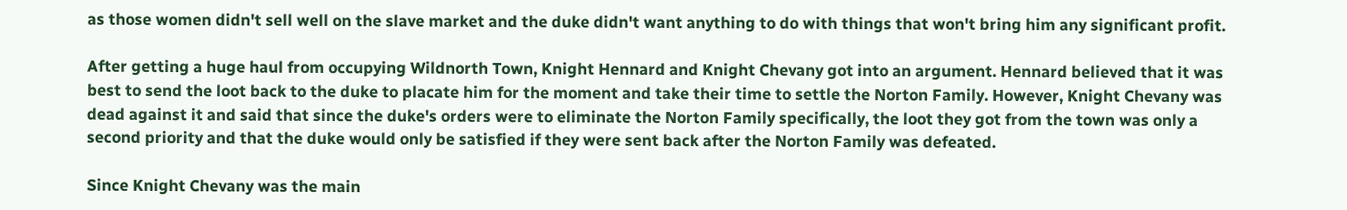as those women didn't sell well on the slave market and the duke didn't want anything to do with things that won't bring him any significant profit.

After getting a huge haul from occupying Wildnorth Town, Knight Hennard and Knight Chevany got into an argument. Hennard believed that it was best to send the loot back to the duke to placate him for the moment and take their time to settle the Norton Family. However, Knight Chevany was dead against it and said that since the duke's orders were to eliminate the Norton Family specifically, the loot they got from the town was only a second priority and that the duke would only be satisfied if they were sent back after the Norton Family was defeated.

Since Knight Chevany was the main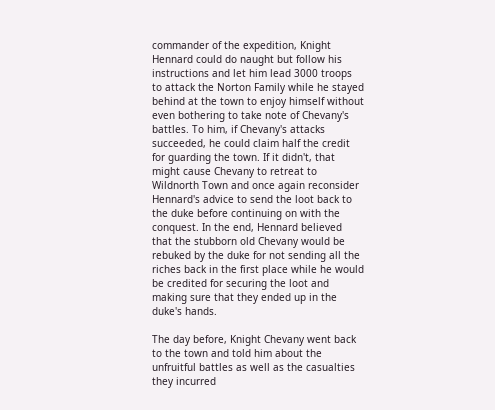commander of the expedition, Knight Hennard could do naught but follow his instructions and let him lead 3000 troops to attack the Norton Family while he stayed behind at the town to enjoy himself without even bothering to take note of Chevany's battles. To him, if Chevany's attacks succeeded, he could claim half the credit for guarding the town. If it didn't, that might cause Chevany to retreat to Wildnorth Town and once again reconsider Hennard's advice to send the loot back to the duke before continuing on with the conquest. In the end, Hennard believed that the stubborn old Chevany would be rebuked by the duke for not sending all the riches back in the first place while he would be credited for securing the loot and making sure that they ended up in the duke's hands.

The day before, Knight Chevany went back to the town and told him about the unfruitful battles as well as the casualties they incurred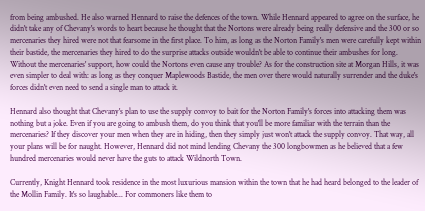from being ambushed. He also warned Hennard to raise the defences of the town. While Hennard appeared to agree on the surface, he didn't take any of Chevany's words to heart because he thought that the Nortons were already being really defensive and the 300 or so mercenaries they hired were not that fearsome in the first place. To him, as long as the Norton Family's men were carefully kept within their bastide, the mercenaries they hired to do the surprise attacks outside wouldn't be able to continue their ambushes for long. Without the mercenaries' support, how could the Nortons even cause any trouble? As for the construction site at Morgan Hills, it was even simpler to deal with: as long as they conquer Maplewoods Bastide, the men over there would naturally surrender and the duke's forces didn't even need to send a single man to attack it.

Hennard also thought that Chevany's plan to use the supply convoy to bait for the Norton Family's forces into attacking them was nothing but a joke. Even if you are going to ambush them, do you think that you'll be more familiar with the terrain than the mercenaries? If they discover your men when they are in hiding, then they simply just won't attack the supply convoy. That way, all your plans will be for naught. However, Hennard did not mind lending Chevany the 300 longbowmen as he believed that a few hundred mercenaries would never have the guts to attack Wildnorth Town.

Currently, Knight Hennard took residence in the most luxurious mansion within the town that he had heard belonged to the leader of the Mollin Family. It's so laughable... For commoners like them to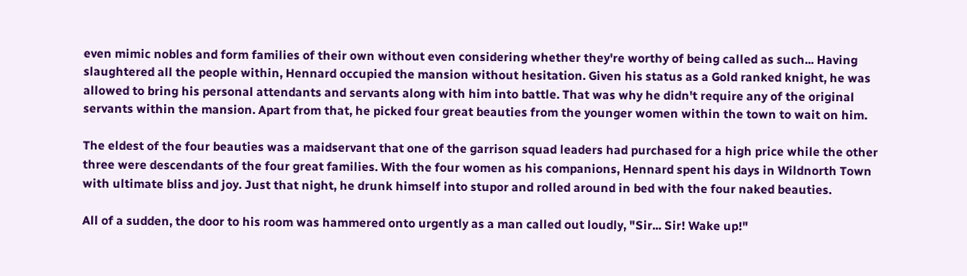even mimic nobles and form families of their own without even considering whether they're worthy of being called as such... Having slaughtered all the people within, Hennard occupied the mansion without hesitation. Given his status as a Gold ranked knight, he was allowed to bring his personal attendants and servants along with him into battle. That was why he didn't require any of the original servants within the mansion. Apart from that, he picked four great beauties from the younger women within the town to wait on him.

The eldest of the four beauties was a maidservant that one of the garrison squad leaders had purchased for a high price while the other three were descendants of the four great families. With the four women as his companions, Hennard spent his days in Wildnorth Town with ultimate bliss and joy. Just that night, he drunk himself into stupor and rolled around in bed with the four naked beauties.

All of a sudden, the door to his room was hammered onto urgently as a man called out loudly, "Sir... Sir! Wake up!"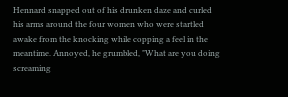Hennard snapped out of his drunken daze and curled his arms around the four women who were startled awake from the knocking while copping a feel in the meantime. Annoyed, he grumbled, "What are you doing screaming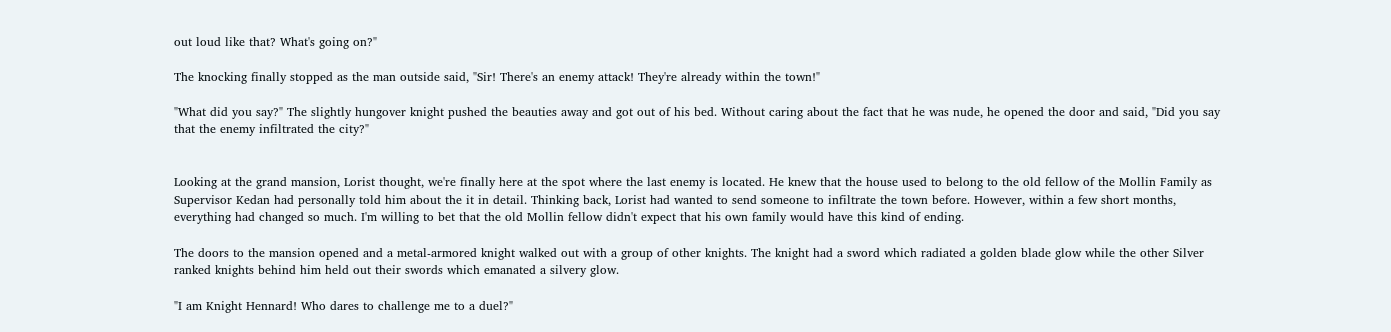out loud like that? What's going on?"

The knocking finally stopped as the man outside said, "Sir! There's an enemy attack! They're already within the town!"

"What did you say?" The slightly hungover knight pushed the beauties away and got out of his bed. Without caring about the fact that he was nude, he opened the door and said, "Did you say that the enemy infiltrated the city?"


Looking at the grand mansion, Lorist thought, we're finally here at the spot where the last enemy is located. He knew that the house used to belong to the old fellow of the Mollin Family as Supervisor Kedan had personally told him about the it in detail. Thinking back, Lorist had wanted to send someone to infiltrate the town before. However, within a few short months, everything had changed so much. I'm willing to bet that the old Mollin fellow didn't expect that his own family would have this kind of ending.

The doors to the mansion opened and a metal-armored knight walked out with a group of other knights. The knight had a sword which radiated a golden blade glow while the other Silver ranked knights behind him held out their swords which emanated a silvery glow.

"I am Knight Hennard! Who dares to challenge me to a duel?"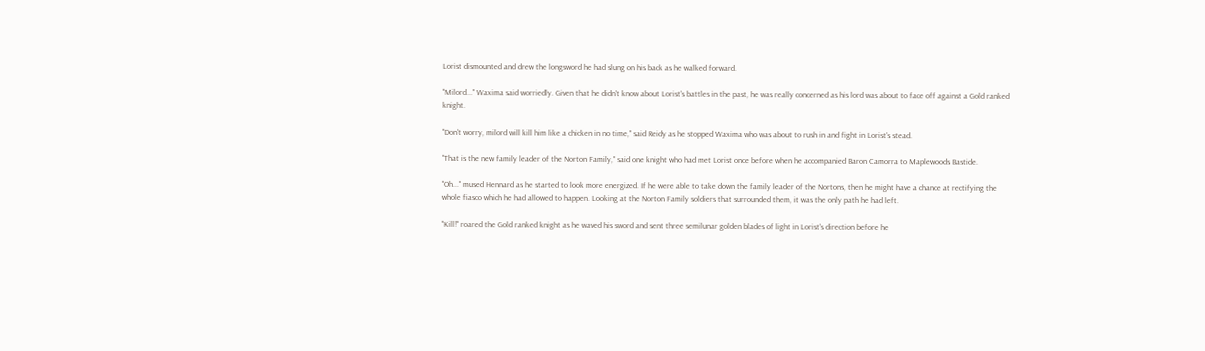Lorist dismounted and drew the longsword he had slung on his back as he walked forward.

"Milord..." Waxima said worriedly. Given that he didn't know about Lorist's battles in the past, he was really concerned as his lord was about to face off against a Gold ranked knight.

"Don't worry, milord will kill him like a chicken in no time," said Reidy as he stopped Waxima who was about to rush in and fight in Lorist's stead.

"That is the new family leader of the Norton Family," said one knight who had met Lorist once before when he accompanied Baron Camorra to Maplewoods Bastide.

"Oh..." mused Hennard as he started to look more energized. If he were able to take down the family leader of the Nortons, then he might have a chance at rectifying the whole fiasco which he had allowed to happen. Looking at the Norton Family soldiers that surrounded them, it was the only path he had left.

"Kill!" roared the Gold ranked knight as he waved his sword and sent three semilunar golden blades of light in Lorist's direction before he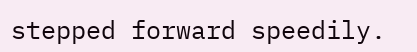stepped forward speedily.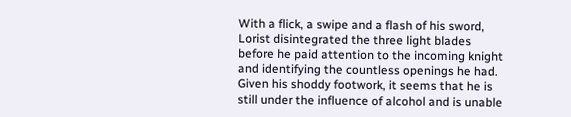With a flick, a swipe and a flash of his sword, Lorist disintegrated the three light blades before he paid attention to the incoming knight and identifying the countless openings he had. Given his shoddy footwork, it seems that he is still under the influence of alcohol and is unable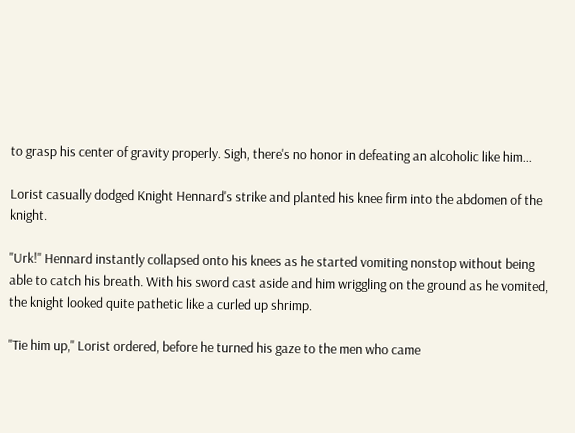to grasp his center of gravity properly. Sigh, there's no honor in defeating an alcoholic like him...

Lorist casually dodged Knight Hennard's strike and planted his knee firm into the abdomen of the knight.

"Urk!" Hennard instantly collapsed onto his knees as he started vomiting nonstop without being able to catch his breath. With his sword cast aside and him wriggling on the ground as he vomited, the knight looked quite pathetic like a curled up shrimp.

"Tie him up," Lorist ordered, before he turned his gaze to the men who came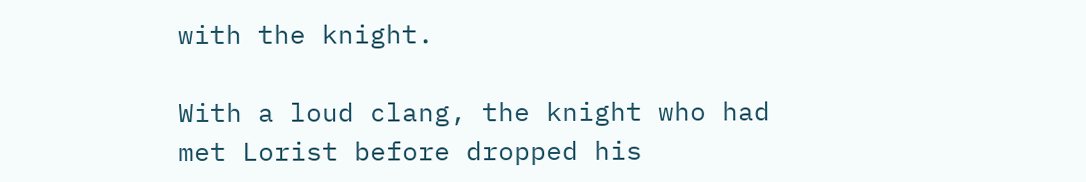with the knight.

With a loud clang, the knight who had met Lorist before dropped his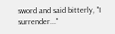sword and said bitterly, "I surrender..."